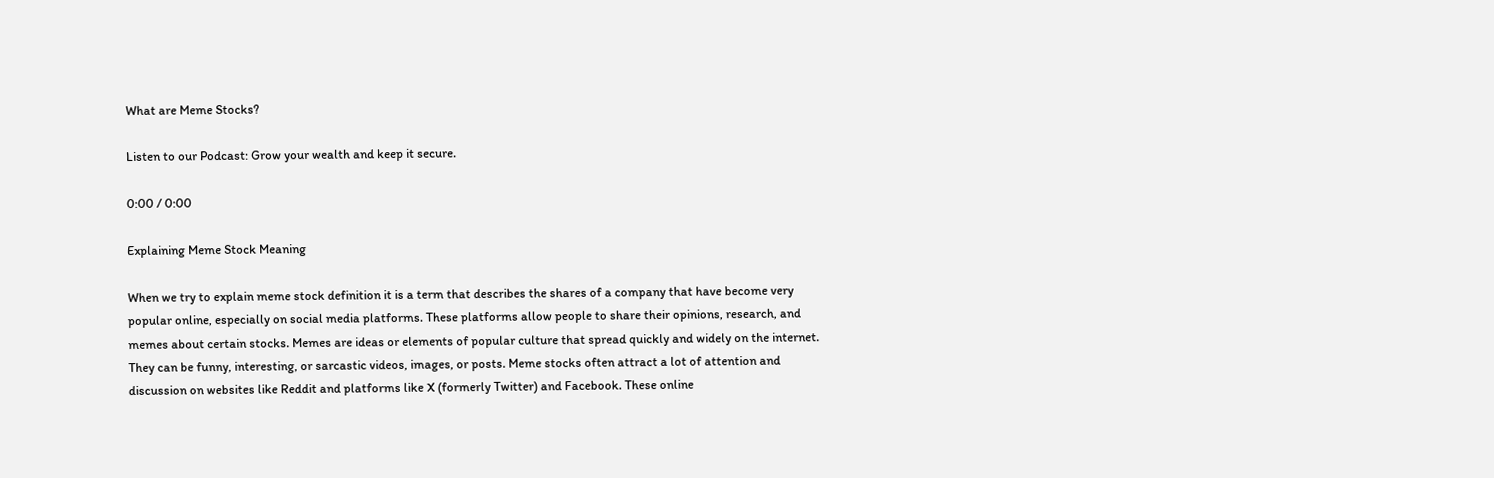What are Meme Stocks?

Listen to our Podcast: Grow your wealth and keep it secure.

0:00 / 0:00

Explaining Meme Stock Meaning

When we try to explain meme stock definition it is a term that describes the shares of a company that have become very popular online, especially on social media platforms. These platforms allow people to share their opinions, research, and memes about certain stocks. Memes are ideas or elements of popular culture that spread quickly and widely on the internet. They can be funny, interesting, or sarcastic videos, images, or posts. Meme stocks often attract a lot of attention and discussion on websites like Reddit and platforms like X (formerly Twitter) and Facebook. These online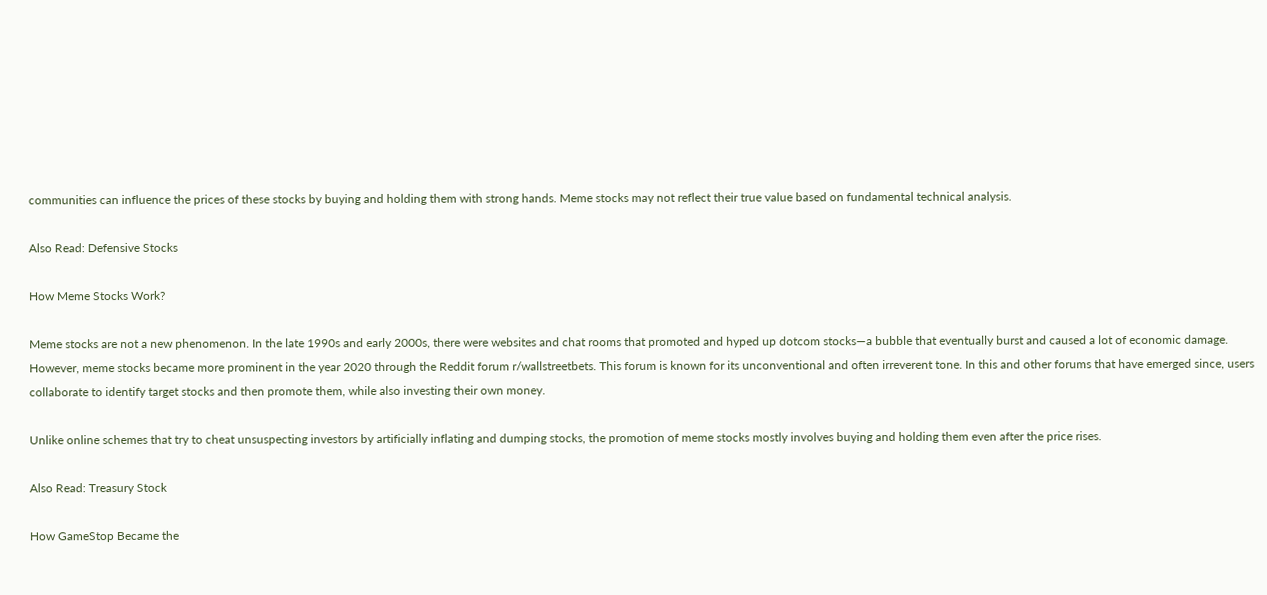communities can influence the prices of these stocks by buying and holding them with strong hands. Meme stocks may not reflect their true value based on fundamental technical analysis.

Also Read: Defensive Stocks

How Meme Stocks Work?

Meme stocks are not a new phenomenon. In the late 1990s and early 2000s, there were websites and chat rooms that promoted and hyped up dotcom stocks—a bubble that eventually burst and caused a lot of economic damage. However, meme stocks became more prominent in the year 2020 through the Reddit forum r/wallstreetbets. This forum is known for its unconventional and often irreverent tone. In this and other forums that have emerged since, users collaborate to identify target stocks and then promote them, while also investing their own money.

Unlike online schemes that try to cheat unsuspecting investors by artificially inflating and dumping stocks, the promotion of meme stocks mostly involves buying and holding them even after the price rises.

Also Read: Treasury Stock

How GameStop Became the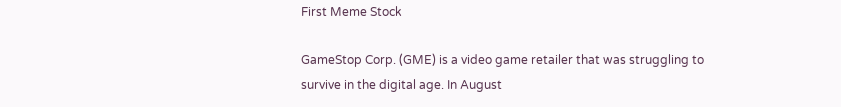First Meme Stock

GameStop Corp. (GME) is a video game retailer that was struggling to survive in the digital age. In August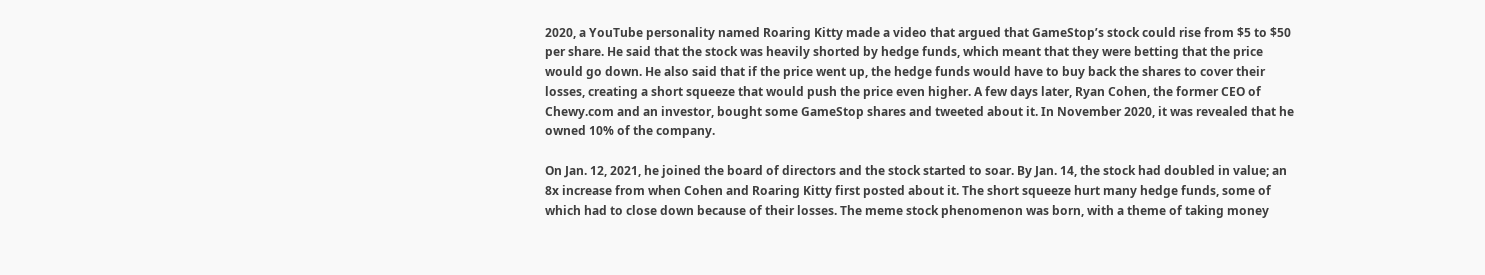2020, a YouTube personality named Roaring Kitty made a video that argued that GameStop’s stock could rise from $5 to $50 per share. He said that the stock was heavily shorted by hedge funds, which meant that they were betting that the price would go down. He also said that if the price went up, the hedge funds would have to buy back the shares to cover their losses, creating a short squeeze that would push the price even higher. A few days later, Ryan Cohen, the former CEO of Chewy.com and an investor, bought some GameStop shares and tweeted about it. In November 2020, it was revealed that he owned 10% of the company.

On Jan. 12, 2021, he joined the board of directors and the stock started to soar. By Jan. 14, the stock had doubled in value; an 8x increase from when Cohen and Roaring Kitty first posted about it. The short squeeze hurt many hedge funds, some of which had to close down because of their losses. The meme stock phenomenon was born, with a theme of taking money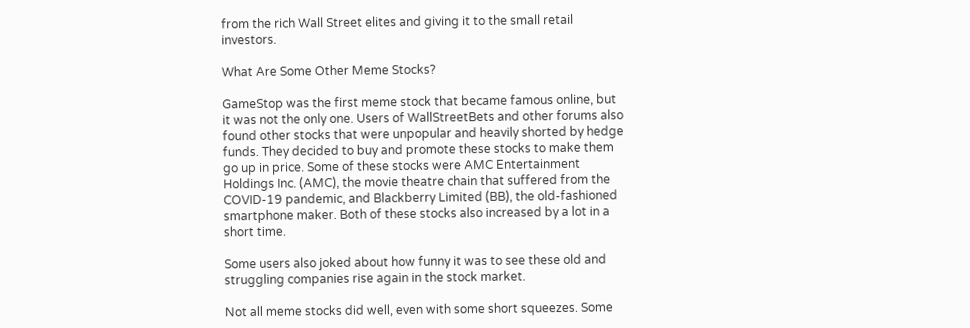from the rich Wall Street elites and giving it to the small retail investors.

What Are Some Other Meme Stocks?

GameStop was the first meme stock that became famous online, but it was not the only one. Users of WallStreetBets and other forums also found other stocks that were unpopular and heavily shorted by hedge funds. They decided to buy and promote these stocks to make them go up in price. Some of these stocks were AMC Entertainment Holdings Inc. (AMC), the movie theatre chain that suffered from the COVID-19 pandemic, and Blackberry Limited (BB), the old-fashioned smartphone maker. Both of these stocks also increased by a lot in a short time.

Some users also joked about how funny it was to see these old and struggling companies rise again in the stock market.

Not all meme stocks did well, even with some short squeezes. Some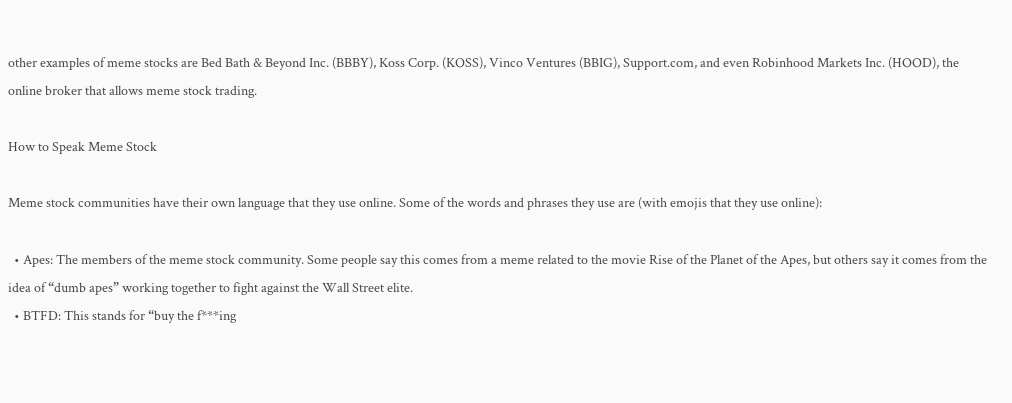other examples of meme stocks are Bed Bath & Beyond Inc. (BBBY), Koss Corp. (KOSS), Vinco Ventures (BBIG), Support.com, and even Robinhood Markets Inc. (HOOD), the online broker that allows meme stock trading.

How to Speak Meme Stock

Meme stock communities have their own language that they use online. Some of the words and phrases they use are (with emojis that they use online):

  • Apes: The members of the meme stock community. Some people say this comes from a meme related to the movie Rise of the Planet of the Apes, but others say it comes from the idea of “dumb apes” working together to fight against the Wall Street elite.
  • BTFD: This stands for “buy the f***ing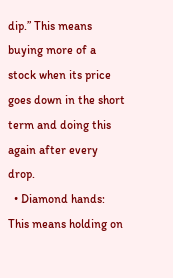dip.” This means buying more of a stock when its price goes down in the short term and doing this again after every drop.
  • Diamond hands:  This means holding on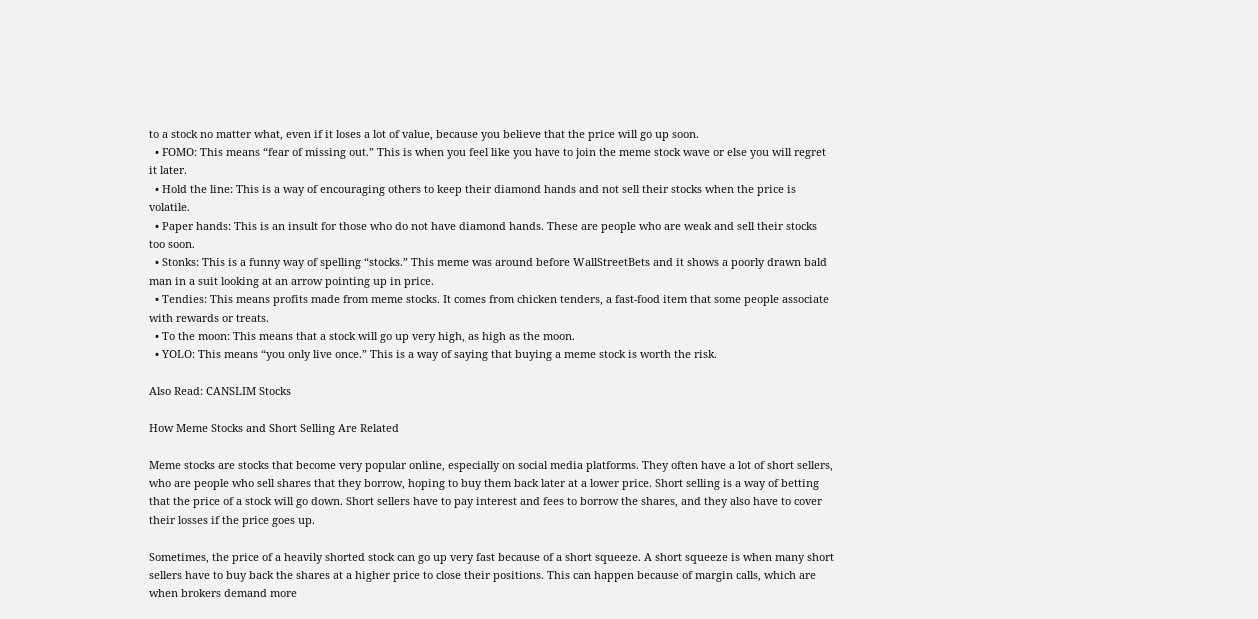to a stock no matter what, even if it loses a lot of value, because you believe that the price will go up soon.
  • FOMO: This means “fear of missing out.” This is when you feel like you have to join the meme stock wave or else you will regret it later.
  • Hold the line: This is a way of encouraging others to keep their diamond hands and not sell their stocks when the price is volatile.
  • Paper hands: This is an insult for those who do not have diamond hands. These are people who are weak and sell their stocks too soon.
  • Stonks: This is a funny way of spelling “stocks.” This meme was around before WallStreetBets and it shows a poorly drawn bald man in a suit looking at an arrow pointing up in price.
  • Tendies: This means profits made from meme stocks. It comes from chicken tenders, a fast-food item that some people associate with rewards or treats.
  • To the moon: This means that a stock will go up very high, as high as the moon.
  • YOLO: This means “you only live once.” This is a way of saying that buying a meme stock is worth the risk.

Also Read: CANSLIM Stocks

How Meme Stocks and Short Selling Are Related

Meme stocks are stocks that become very popular online, especially on social media platforms. They often have a lot of short sellers, who are people who sell shares that they borrow, hoping to buy them back later at a lower price. Short selling is a way of betting that the price of a stock will go down. Short sellers have to pay interest and fees to borrow the shares, and they also have to cover their losses if the price goes up.

Sometimes, the price of a heavily shorted stock can go up very fast because of a short squeeze. A short squeeze is when many short sellers have to buy back the shares at a higher price to close their positions. This can happen because of margin calls, which are when brokers demand more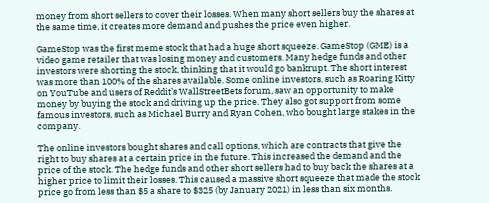money from short sellers to cover their losses. When many short sellers buy the shares at the same time, it creates more demand and pushes the price even higher.

GameStop was the first meme stock that had a huge short squeeze. GameStop (GME) is a video game retailer that was losing money and customers. Many hedge funds and other investors were shorting the stock, thinking that it would go bankrupt. The short interest was more than 100% of the shares available. Some online investors, such as Roaring Kitty on YouTube and users of Reddit’s WallStreetBets forum, saw an opportunity to make money by buying the stock and driving up the price. They also got support from some famous investors, such as Michael Burry and Ryan Cohen, who bought large stakes in the company.

The online investors bought shares and call options, which are contracts that give the right to buy shares at a certain price in the future. This increased the demand and the price of the stock. The hedge funds and other short sellers had to buy back the shares at a higher price to limit their losses. This caused a massive short squeeze that made the stock price go from less than $5 a share to $325 (by January 2021) in less than six months.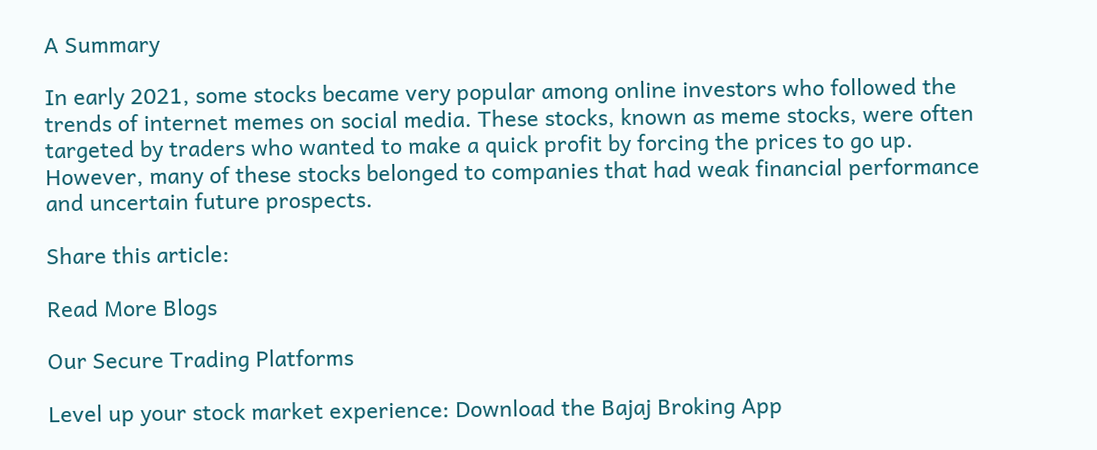A Summary

In early 2021, some stocks became very popular among online investors who followed the trends of internet memes on social media. These stocks, known as meme stocks, were often targeted by traders who wanted to make a quick profit by forcing the prices to go up. However, many of these stocks belonged to companies that had weak financial performance and uncertain future prospects.

Share this article:

Read More Blogs

Our Secure Trading Platforms

Level up your stock market experience: Download the Bajaj Broking App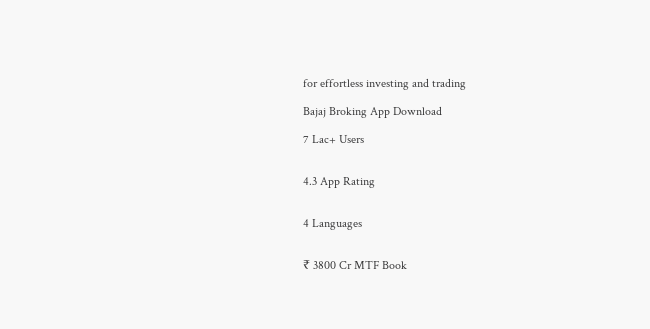for effortless investing and trading

Bajaj Broking App Download

7 Lac+ Users


4.3 App Rating


4 Languages


₹ 3800 Cr MTF Book